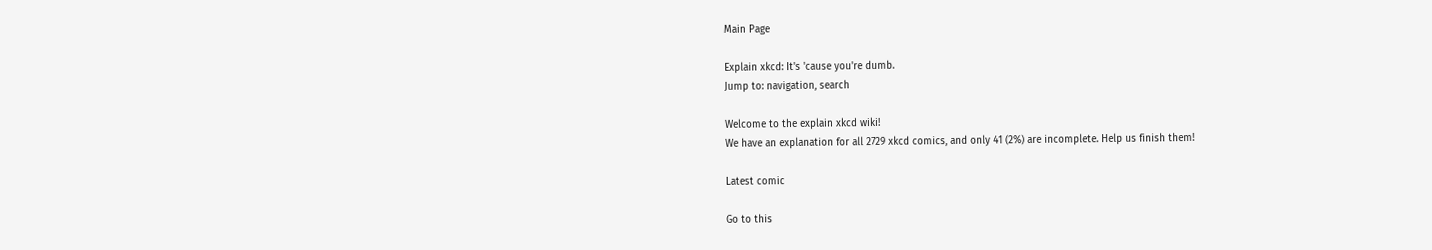Main Page

Explain xkcd: It's 'cause you're dumb.
Jump to: navigation, search

Welcome to the explain xkcd wiki!
We have an explanation for all 2729 xkcd comics, and only 41 (2%) are incomplete. Help us finish them!

Latest comic

Go to this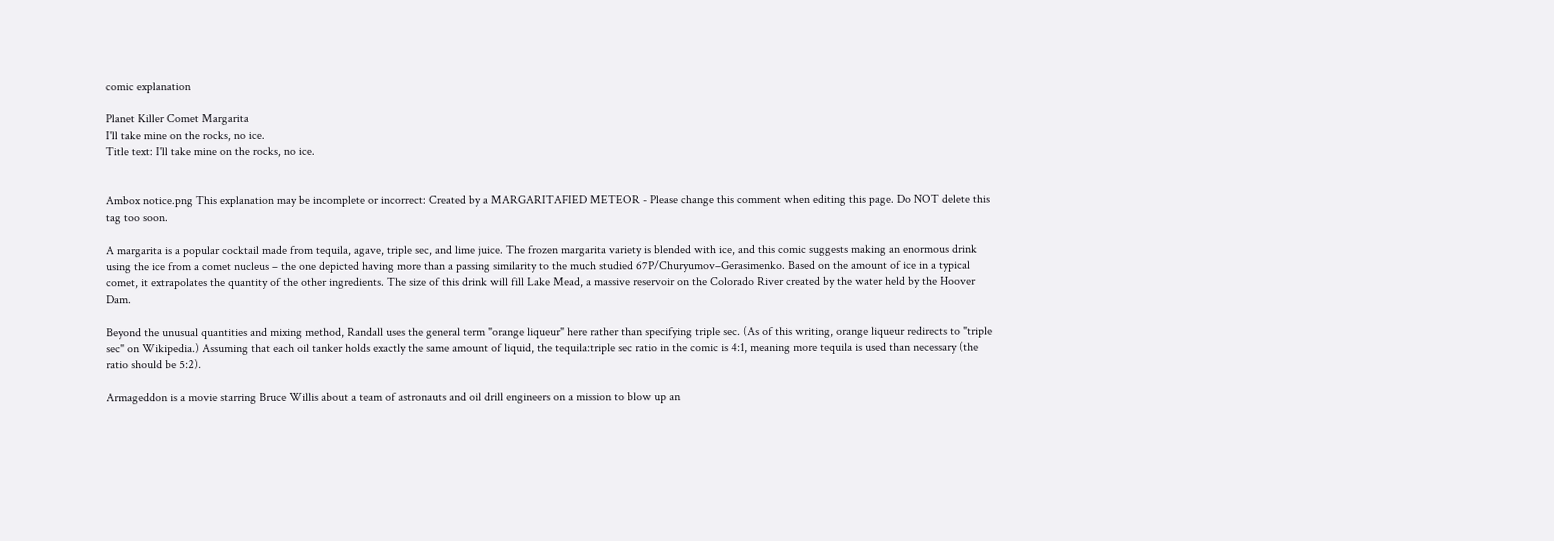comic explanation

Planet Killer Comet Margarita
I'll take mine on the rocks, no ice.
Title text: I'll take mine on the rocks, no ice.


Ambox notice.png This explanation may be incomplete or incorrect: Created by a MARGARITAFIED METEOR - Please change this comment when editing this page. Do NOT delete this tag too soon.

A margarita is a popular cocktail made from tequila, agave, triple sec, and lime juice. The frozen margarita variety is blended with ice, and this comic suggests making an enormous drink using the ice from a comet nucleus – the one depicted having more than a passing similarity to the much studied 67P/Churyumov–Gerasimenko. Based on the amount of ice in a typical comet, it extrapolates the quantity of the other ingredients. The size of this drink will fill Lake Mead, a massive reservoir on the Colorado River created by the water held by the Hoover Dam.

Beyond the unusual quantities and mixing method, Randall uses the general term "orange liqueur" here rather than specifying triple sec. (As of this writing, orange liqueur redirects to "triple sec" on Wikipedia.) Assuming that each oil tanker holds exactly the same amount of liquid, the tequila:triple sec ratio in the comic is 4:1, meaning more tequila is used than necessary (the ratio should be 5:2).

Armageddon is a movie starring Bruce Willis about a team of astronauts and oil drill engineers on a mission to blow up an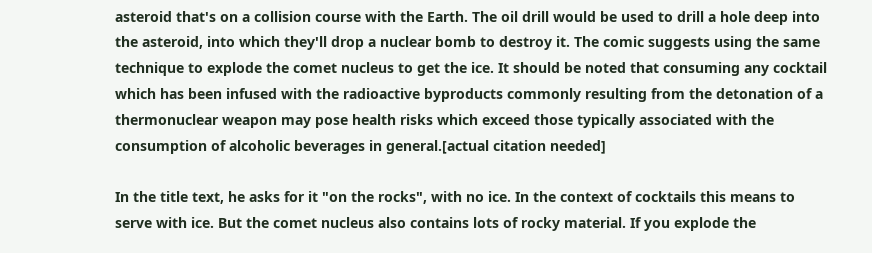asteroid that's on a collision course with the Earth. The oil drill would be used to drill a hole deep into the asteroid, into which they'll drop a nuclear bomb to destroy it. The comic suggests using the same technique to explode the comet nucleus to get the ice. It should be noted that consuming any cocktail which has been infused with the radioactive byproducts commonly resulting from the detonation of a thermonuclear weapon may pose health risks which exceed those typically associated with the consumption of alcoholic beverages in general.[actual citation needed]

In the title text, he asks for it "on the rocks", with no ice. In the context of cocktails this means to serve with ice. But the comet nucleus also contains lots of rocky material. If you explode the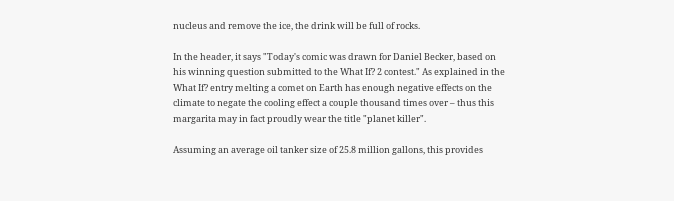nucleus and remove the ice, the drink will be full of rocks.

In the header, it says "Today's comic was drawn for Daniel Becker, based on his winning question submitted to the What If? 2 contest." As explained in the What If? entry melting a comet on Earth has enough negative effects on the climate to negate the cooling effect a couple thousand times over – thus this margarita may in fact proudly wear the title "planet killer".

Assuming an average oil tanker size of 25.8 million gallons, this provides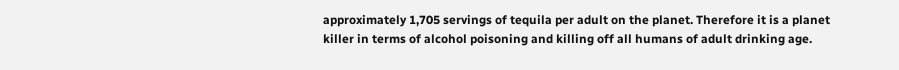approximately 1,705 servings of tequila per adult on the planet. Therefore it is a planet killer in terms of alcohol poisoning and killing off all humans of adult drinking age.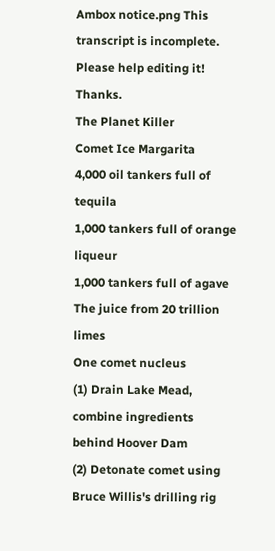Ambox notice.png This transcript is incomplete. Please help editing it! Thanks.
The Planet Killer
Comet Ice Margarita
4,000 oil tankers full of tequila
1,000 tankers full of orange liqueur
1,000 tankers full of agave
The juice from 20 trillion limes
One comet nucleus
(1) Drain Lake Mead, combine ingredients behind Hoover Dam
(2) Detonate comet using Bruce Willis's drilling rig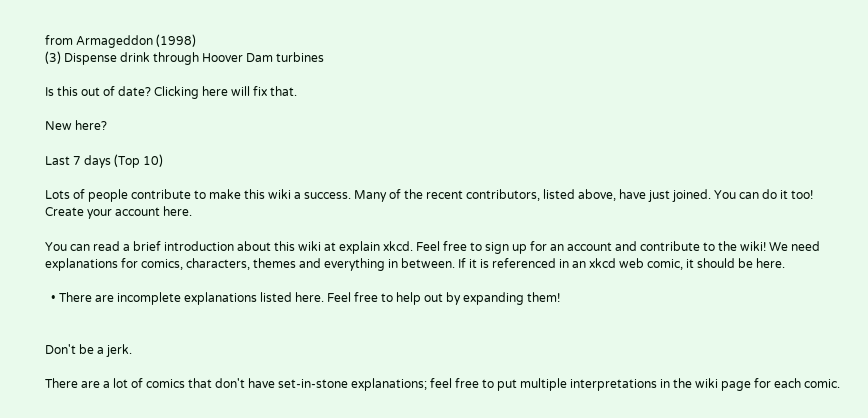from Armageddon (1998)
(3) Dispense drink through Hoover Dam turbines

Is this out of date? Clicking here will fix that.

New here?

Last 7 days (Top 10)

Lots of people contribute to make this wiki a success. Many of the recent contributors, listed above, have just joined. You can do it too! Create your account here.

You can read a brief introduction about this wiki at explain xkcd. Feel free to sign up for an account and contribute to the wiki! We need explanations for comics, characters, themes and everything in between. If it is referenced in an xkcd web comic, it should be here.

  • There are incomplete explanations listed here. Feel free to help out by expanding them!


Don't be a jerk.

There are a lot of comics that don't have set-in-stone explanations; feel free to put multiple interpretations in the wiki page for each comic.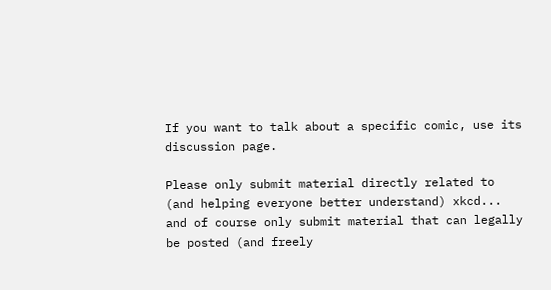If you want to talk about a specific comic, use its discussion page.

Please only submit material directly related to (and helping everyone better understand) xkcd... and of course only submit material that can legally be posted (and freely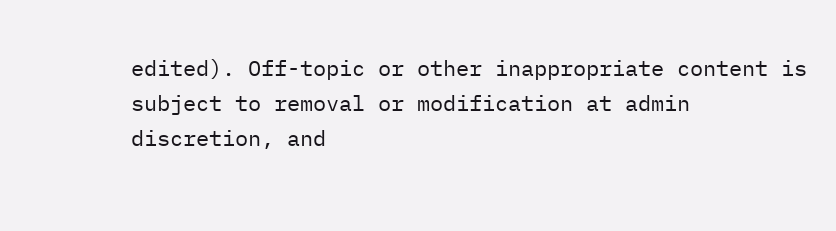edited). Off-topic or other inappropriate content is subject to removal or modification at admin discretion, and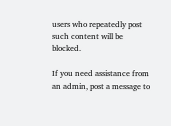users who repeatedly post such content will be blocked.

If you need assistance from an admin, post a message to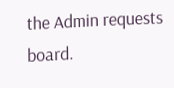the Admin requests board.